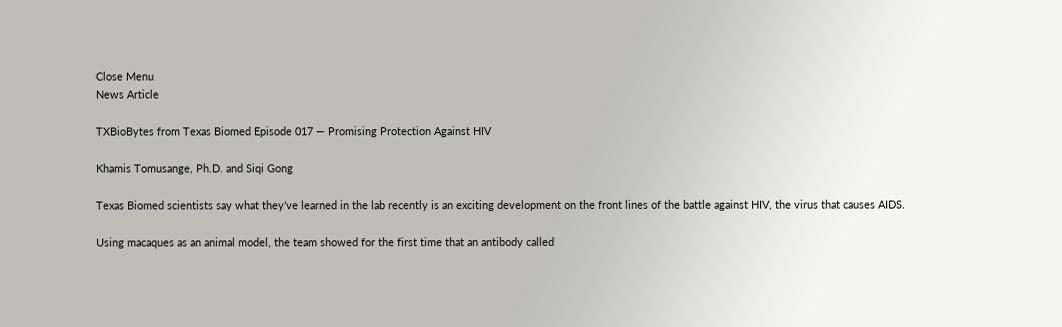Close Menu
News Article

TXBioBytes from Texas Biomed Episode 017 — Promising Protection Against HIV

Khamis Tomusange, Ph.D. and Siqi Gong

Texas Biomed scientists say what they’ve learned in the lab recently is an exciting development on the front lines of the battle against HIV, the virus that causes AIDS.

Using macaques as an animal model, the team showed for the first time that an antibody called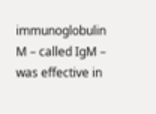immunoglobulin M – called IgM – was effective in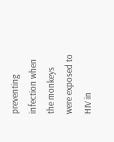preventing infection when the monkeys were exposed to HIV in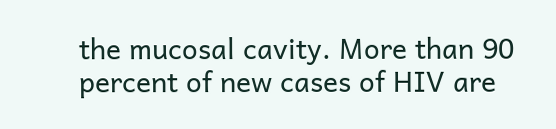the mucosal cavity. More than 90 percent of new cases of HIV are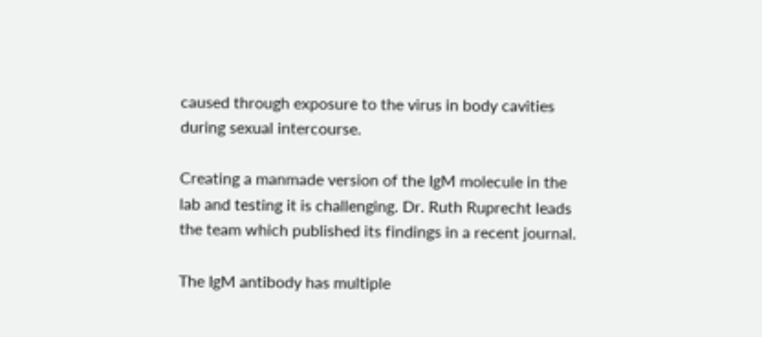caused through exposure to the virus in body cavities during sexual intercourse.

Creating a manmade version of the IgM molecule in the lab and testing it is challenging. Dr. Ruth Ruprecht leads the team which published its findings in a recent journal.

The IgM antibody has multiple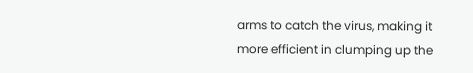arms to catch the virus, making it more efficient in clumping up the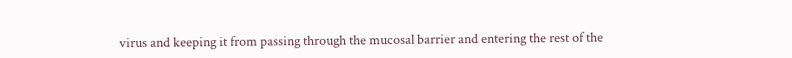virus and keeping it from passing through the mucosal barrier and entering the rest of the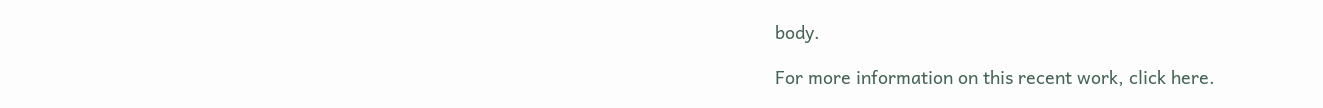body.

For more information on this recent work, click here.